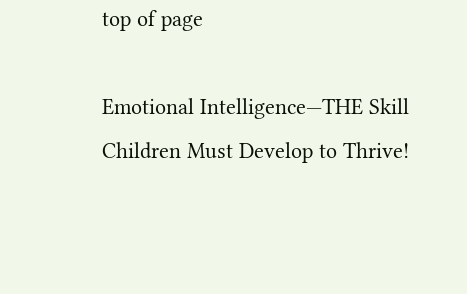top of page

Emotional Intelligence—THE Skill Children Must Develop to Thrive!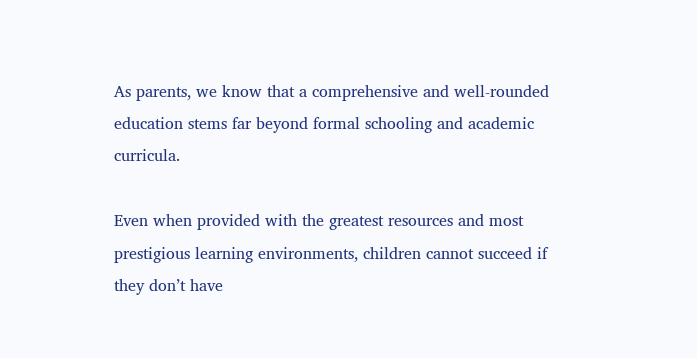As parents, we know that a comprehensive and well-rounded education stems far beyond formal schooling and academic curricula.

Even when provided with the greatest resources and most prestigious learning environments, children cannot succeed if they don’t have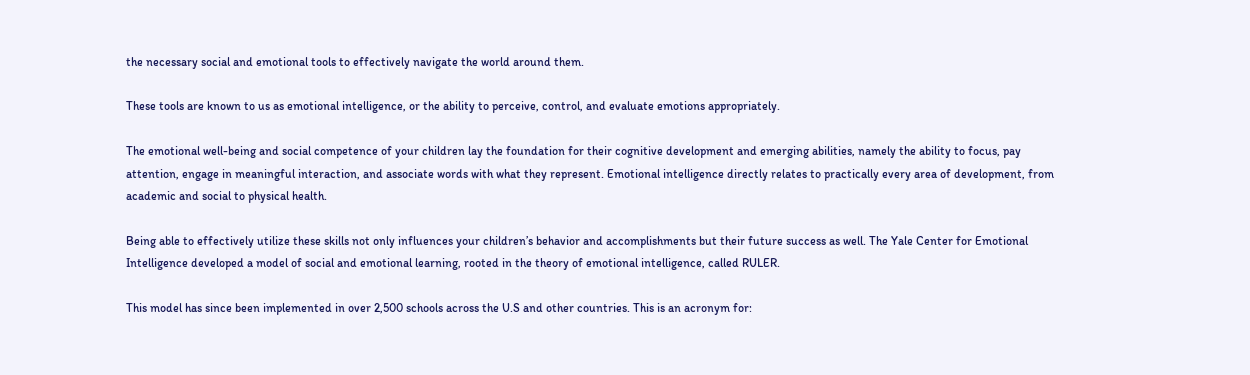the necessary social and emotional tools to effectively navigate the world around them.

These tools are known to us as emotional intelligence, or the ability to perceive, control, and evaluate emotions appropriately.

The emotional well-being and social competence of your children lay the foundation for their cognitive development and emerging abilities, namely the ability to focus, pay attention, engage in meaningful interaction, and associate words with what they represent. Emotional intelligence directly relates to practically every area of development, from academic and social to physical health.

Being able to effectively utilize these skills not only influences your children’s behavior and accomplishments but their future success as well. The Yale Center for Emotional Intelligence developed a model of social and emotional learning, rooted in the theory of emotional intelligence, called RULER.

This model has since been implemented in over 2,500 schools across the U.S and other countries. This is an acronym for: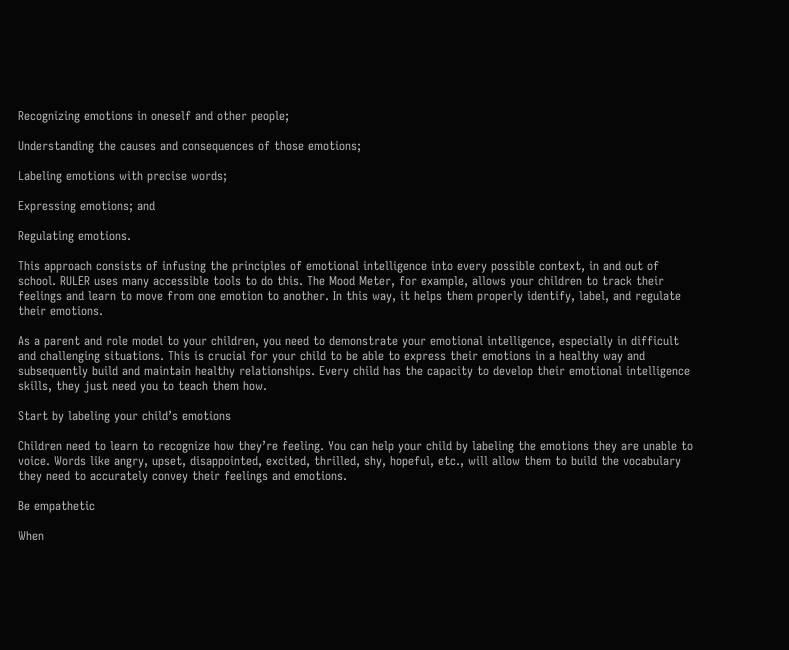Recognizing emotions in oneself and other people;

Understanding the causes and consequences of those emotions;

Labeling emotions with precise words;

Expressing emotions; and

Regulating emotions.

This approach consists of infusing the principles of emotional intelligence into every possible context, in and out of school. RULER uses many accessible tools to do this. The Mood Meter, for example, allows your children to track their feelings and learn to move from one emotion to another. In this way, it helps them properly identify, label, and regulate their emotions.

As a parent and role model to your children, you need to demonstrate your emotional intelligence, especially in difficult and challenging situations. This is crucial for your child to be able to express their emotions in a healthy way and subsequently build and maintain healthy relationships. Every child has the capacity to develop their emotional intelligence skills, they just need you to teach them how.

Start by labeling your child’s emotions

Children need to learn to recognize how they’re feeling. You can help your child by labeling the emotions they are unable to voice. Words like angry, upset, disappointed, excited, thrilled, shy, hopeful, etc., will allow them to build the vocabulary they need to accurately convey their feelings and emotions.

Be empathetic

When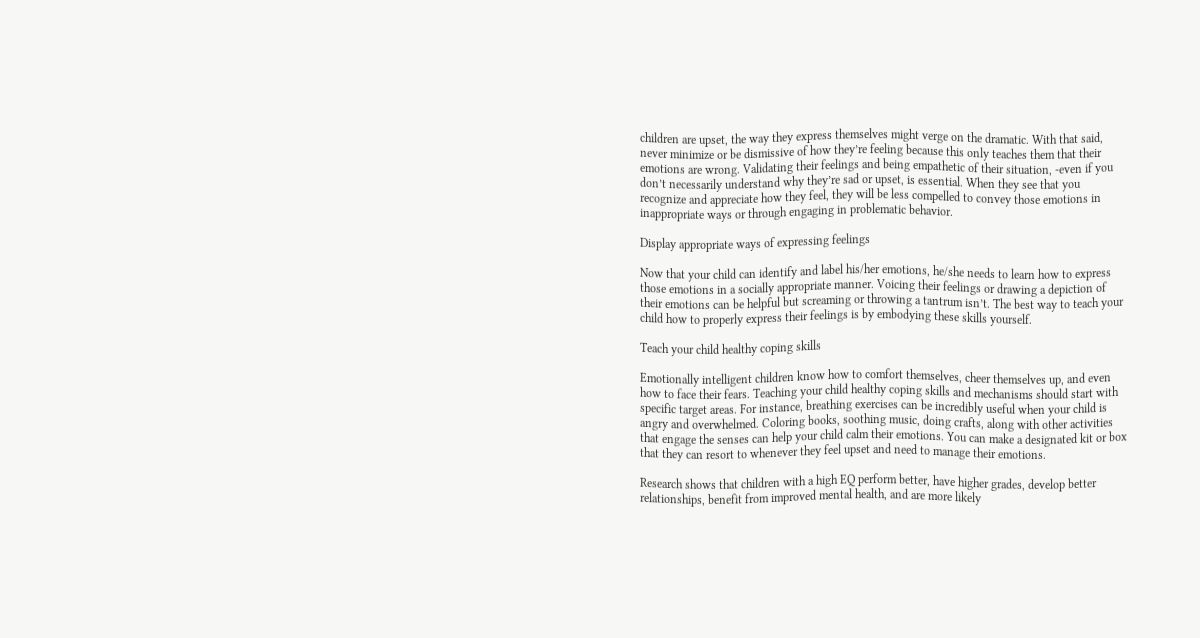children are upset, the way they express themselves might verge on the dramatic. With that said, never minimize or be dismissive of how they’re feeling because this only teaches them that their emotions are wrong. Validating their feelings and being empathetic of their situation, -even if you don’t necessarily understand why they’re sad or upset, is essential. When they see that you recognize and appreciate how they feel, they will be less compelled to convey those emotions in inappropriate ways or through engaging in problematic behavior.

Display appropriate ways of expressing feelings

Now that your child can identify and label his/her emotions, he/she needs to learn how to express those emotions in a socially appropriate manner. Voicing their feelings or drawing a depiction of their emotions can be helpful but screaming or throwing a tantrum isn’t. The best way to teach your child how to properly express their feelings is by embodying these skills yourself.

Teach your child healthy coping skills

Emotionally intelligent children know how to comfort themselves, cheer themselves up, and even how to face their fears. Teaching your child healthy coping skills and mechanisms should start with specific target areas. For instance, breathing exercises can be incredibly useful when your child is angry and overwhelmed. Coloring books, soothing music, doing crafts, along with other activities that engage the senses can help your child calm their emotions. You can make a designated kit or box that they can resort to whenever they feel upset and need to manage their emotions.

Research shows that children with a high EQ perform better, have higher grades, develop better relationships, benefit from improved mental health, and are more likely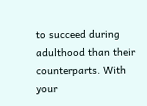to succeed during adulthood than their counterparts. With your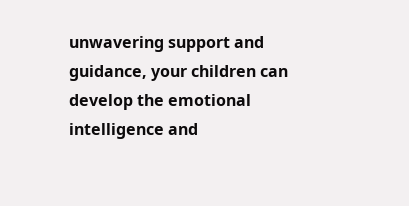unwavering support and guidance, your children can develop the emotional intelligence and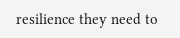resilience they need to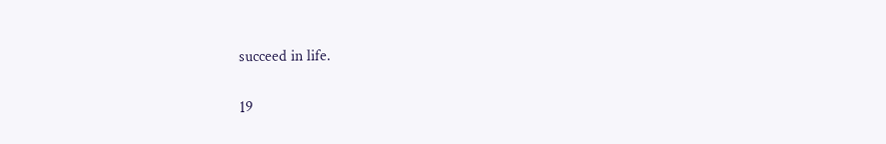succeed in life.

19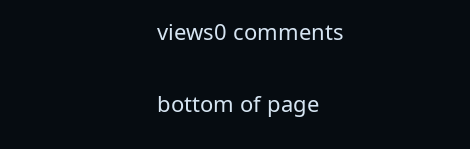views0 comments


bottom of page